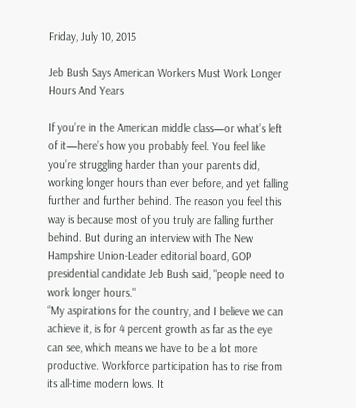Friday, July 10, 2015

Jeb Bush Says American Workers Must Work Longer Hours And Years

If you’re in the American middle class—or what’s left of it—here’s how you probably feel. You feel like you’re struggling harder than your parents did, working longer hours than ever before, and yet falling further and further behind. The reason you feel this way is because most of you truly are falling further behind. But during an interview with The New Hampshire Union-Leader editorial board, GOP presidential candidate Jeb Bush said, "people need to work longer hours."
“My aspirations for the country, and I believe we can achieve it, is for 4 percent growth as far as the eye can see, which means we have to be a lot more productive. Workforce participation has to rise from its all-time modern lows. It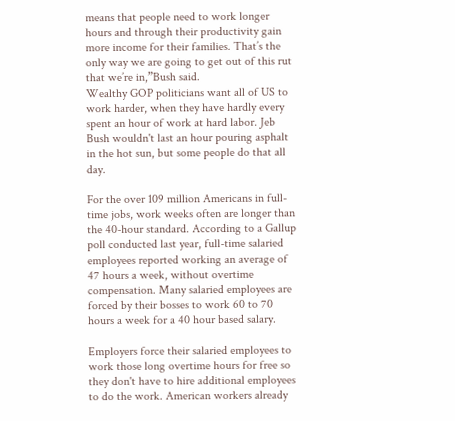means that people need to work longer hours and through their productivity gain more income for their families. That’s the only way we are going to get out of this rut that we’re in,”Bush said.
Wealthy GOP politicians want all of US to work harder, when they have hardly every spent an hour of work at hard labor. Jeb Bush wouldn't last an hour pouring asphalt in the hot sun, but some people do that all day.

For the over 109 million Americans in full-time jobs, work weeks often are longer than the 40-hour standard. According to a Gallup poll conducted last year, full-time salaried employees reported working an average of 47 hours a week, without overtime compensation. Many salaried employees are forced by their bosses to work 60 to 70 hours a week for a 40 hour based salary.

Employers force their salaried employees to work those long overtime hours for free so they don't have to hire additional employees to do the work. American workers already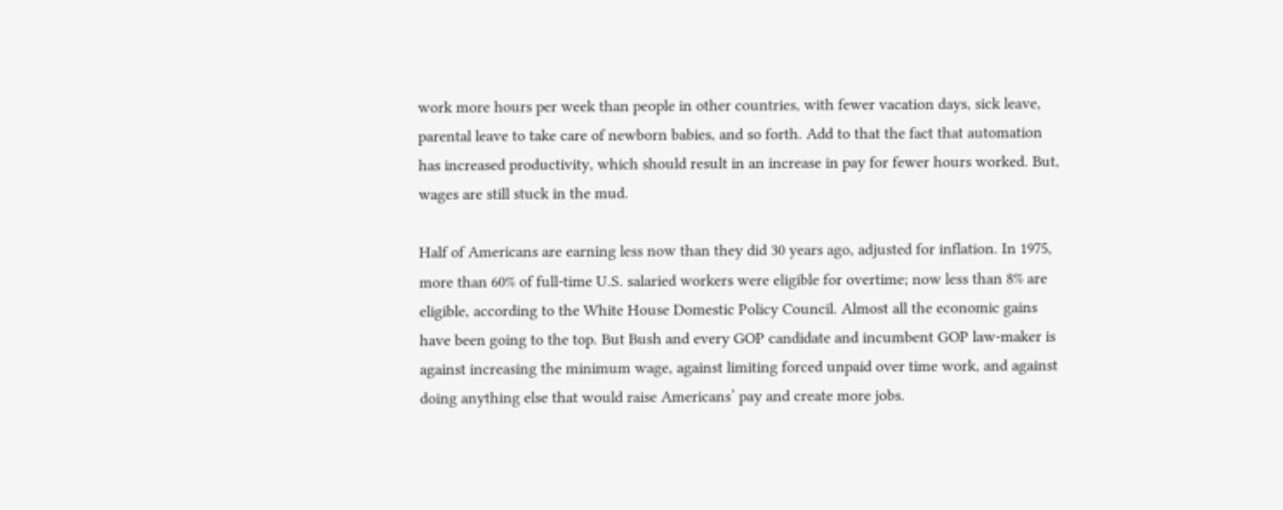work more hours per week than people in other countries, with fewer vacation days, sick leave, parental leave to take care of newborn babies, and so forth. Add to that the fact that automation has increased productivity, which should result in an increase in pay for fewer hours worked. But, wages are still stuck in the mud.

Half of Americans are earning less now than they did 30 years ago, adjusted for inflation. In 1975, more than 60% of full-time U.S. salaried workers were eligible for overtime; now less than 8% are eligible, according to the White House Domestic Policy Council. Almost all the economic gains have been going to the top. But Bush and every GOP candidate and incumbent GOP law-maker is against increasing the minimum wage, against limiting forced unpaid over time work, and against doing anything else that would raise Americans’ pay and create more jobs.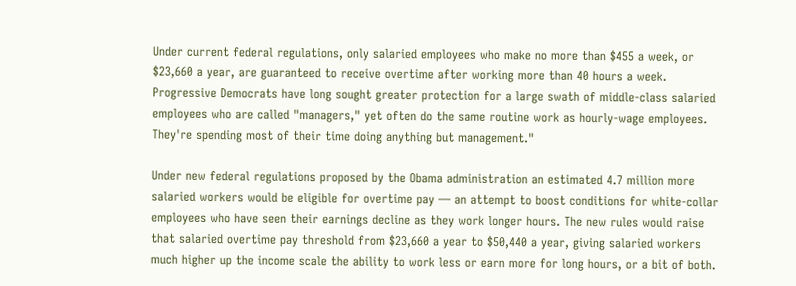Under current federal regulations, only salaried employees who make no more than $455 a week, or $23,660 a year, are guaranteed to receive overtime after working more than 40 hours a week. Progressive Democrats have long sought greater protection for a large swath of middle-class salaried employees who are called "managers," yet often do the same routine work as hourly-wage employees. They're spending most of their time doing anything but management."

Under new federal regulations proposed by the Obama administration an estimated 4.7 million more salaried workers would be eligible for overtime pay — an attempt to boost conditions for white-collar employees who have seen their earnings decline as they work longer hours. The new rules would raise that salaried overtime pay threshold from $23,660 a year to $50,440 a year, giving salaried workers much higher up the income scale the ability to work less or earn more for long hours, or a bit of both.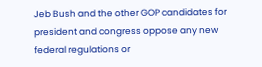Jeb Bush and the other GOP candidates for president and congress oppose any new federal regulations or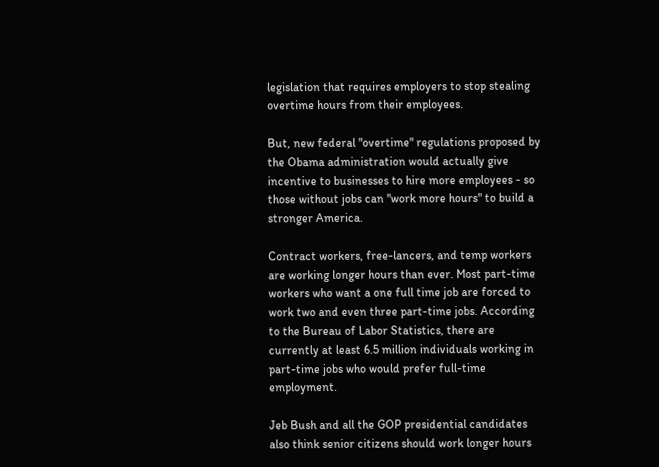legislation that requires employers to stop stealing overtime hours from their employees.

But, new federal "overtime" regulations proposed by the Obama administration would actually give incentive to businesses to hire more employees - so those without jobs can "work more hours" to build a stronger America.

Contract workers, free-lancers, and temp workers are working longer hours than ever. Most part-time workers who want a one full time job are forced to work two and even three part-time jobs. According to the Bureau of Labor Statistics, there are currently at least 6.5 million individuals working in part-time jobs who would prefer full-time employment.

Jeb Bush and all the GOP presidential candidates also think senior citizens should work longer hours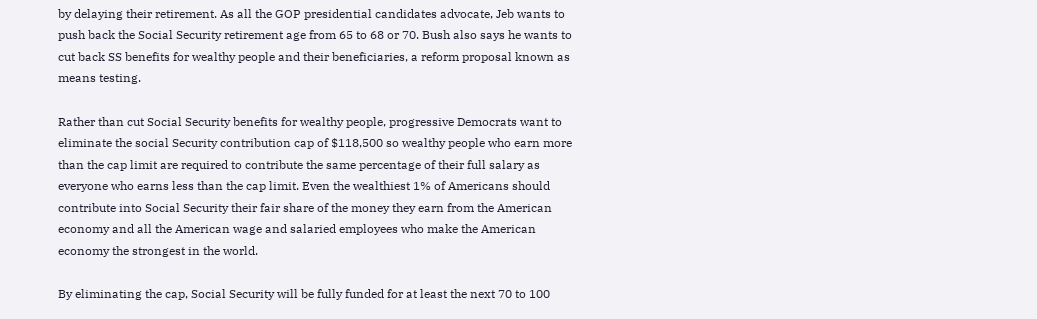by delaying their retirement. As all the GOP presidential candidates advocate, Jeb wants to push back the Social Security retirement age from 65 to 68 or 70. Bush also says he wants to cut back SS benefits for wealthy people and their beneficiaries, a reform proposal known as means testing.

Rather than cut Social Security benefits for wealthy people, progressive Democrats want to eliminate the social Security contribution cap of $118,500 so wealthy people who earn more than the cap limit are required to contribute the same percentage of their full salary as everyone who earns less than the cap limit. Even the wealthiest 1% of Americans should contribute into Social Security their fair share of the money they earn from the American economy and all the American wage and salaried employees who make the American economy the strongest in the world.

By eliminating the cap, Social Security will be fully funded for at least the next 70 to 100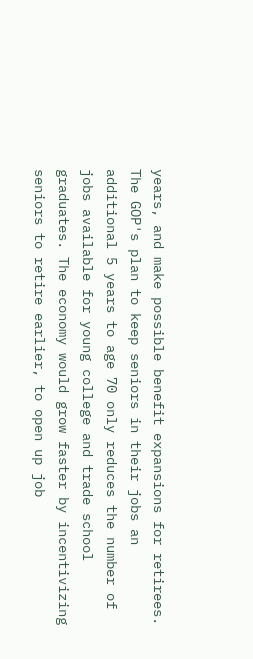years, and make possible benefit expansions for retirees. The GOP's plan to keep seniors in their jobs an additional 5 years to age 70 only reduces the number of jobs available for young college and trade school graduates. The economy would grow faster by incentivizing seniors to retire earlier, to open up job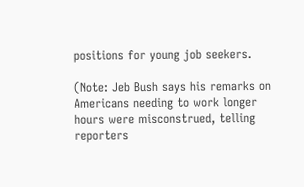positions for young job seekers.

(Note: Jeb Bush says his remarks on Americans needing to work longer hours were misconstrued, telling reporters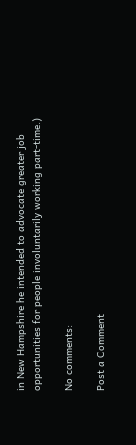in New Hampshire he intended to advocate greater job opportunities for people involuntarily working part-time.)

No comments:

Post a Comment